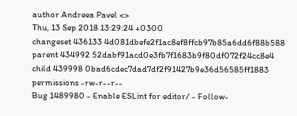author Andreea Pavel <>
Thu, 13 Sep 2018 13:29:24 +0300
changeset 436133 4d081dbefe2f1ac8ef8ffcb97b85a6dd6f88b588
parent 434992 52dabf91acd0e3fb7f1683b9f80df072f24cc8e4
child 439998 0bad6cdec7dad7df2f91427b9e36d56585ff1883
permissions -rw-r--r--
Bug 1489980 - Enable ESLint for editor/ - Follow-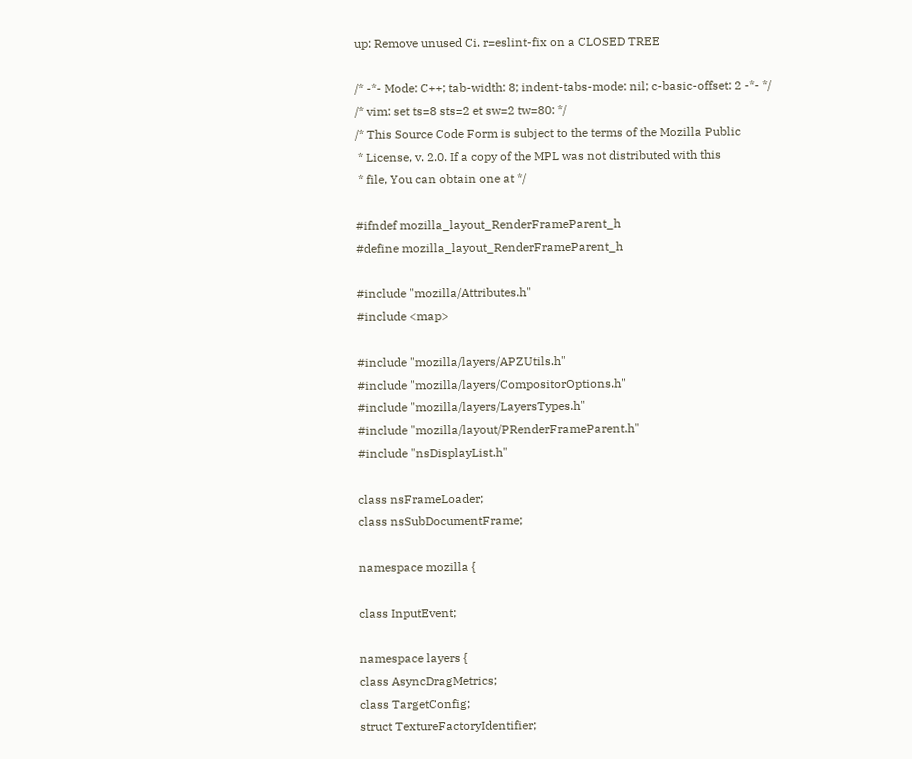up: Remove unused Ci. r=eslint-fix on a CLOSED TREE

/* -*- Mode: C++; tab-width: 8; indent-tabs-mode: nil; c-basic-offset: 2 -*- */
/* vim: set ts=8 sts=2 et sw=2 tw=80: */
/* This Source Code Form is subject to the terms of the Mozilla Public
 * License, v. 2.0. If a copy of the MPL was not distributed with this
 * file, You can obtain one at */

#ifndef mozilla_layout_RenderFrameParent_h
#define mozilla_layout_RenderFrameParent_h

#include "mozilla/Attributes.h"
#include <map>

#include "mozilla/layers/APZUtils.h"
#include "mozilla/layers/CompositorOptions.h"
#include "mozilla/layers/LayersTypes.h"
#include "mozilla/layout/PRenderFrameParent.h"
#include "nsDisplayList.h"

class nsFrameLoader;
class nsSubDocumentFrame;

namespace mozilla {

class InputEvent;

namespace layers {
class AsyncDragMetrics;
class TargetConfig;
struct TextureFactoryIdentifier;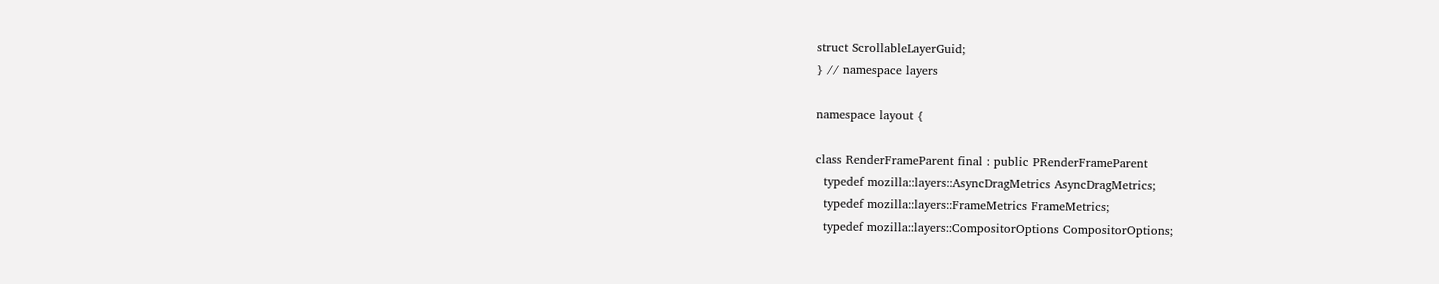struct ScrollableLayerGuid;
} // namespace layers

namespace layout {

class RenderFrameParent final : public PRenderFrameParent
  typedef mozilla::layers::AsyncDragMetrics AsyncDragMetrics;
  typedef mozilla::layers::FrameMetrics FrameMetrics;
  typedef mozilla::layers::CompositorOptions CompositorOptions;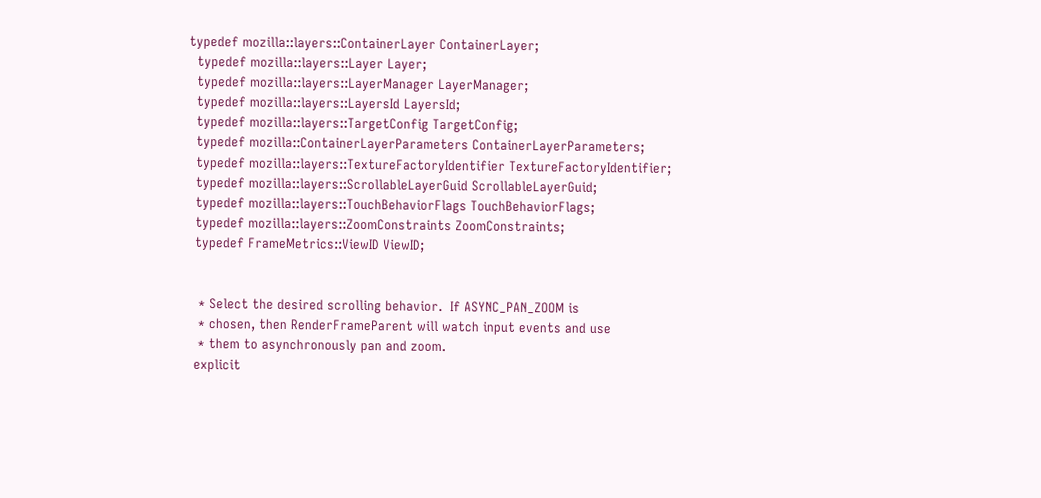typedef mozilla::layers::ContainerLayer ContainerLayer;
  typedef mozilla::layers::Layer Layer;
  typedef mozilla::layers::LayerManager LayerManager;
  typedef mozilla::layers::LayersId LayersId;
  typedef mozilla::layers::TargetConfig TargetConfig;
  typedef mozilla::ContainerLayerParameters ContainerLayerParameters;
  typedef mozilla::layers::TextureFactoryIdentifier TextureFactoryIdentifier;
  typedef mozilla::layers::ScrollableLayerGuid ScrollableLayerGuid;
  typedef mozilla::layers::TouchBehaviorFlags TouchBehaviorFlags;
  typedef mozilla::layers::ZoomConstraints ZoomConstraints;
  typedef FrameMetrics::ViewID ViewID;


   * Select the desired scrolling behavior.  If ASYNC_PAN_ZOOM is
   * chosen, then RenderFrameParent will watch input events and use
   * them to asynchronously pan and zoom.
  explicit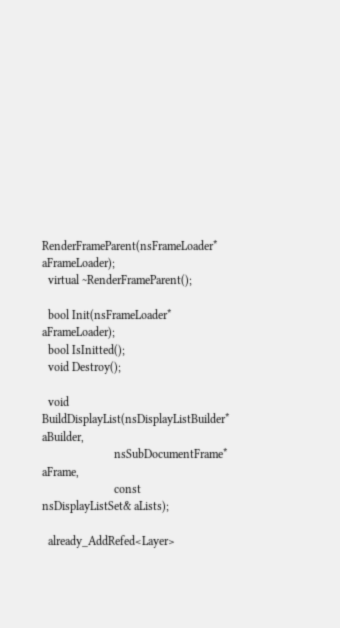RenderFrameParent(nsFrameLoader* aFrameLoader);
  virtual ~RenderFrameParent();

  bool Init(nsFrameLoader* aFrameLoader);
  bool IsInitted();
  void Destroy();

  void BuildDisplayList(nsDisplayListBuilder* aBuilder,
                        nsSubDocumentFrame* aFrame,
                        const nsDisplayListSet& aLists);

  already_AddRefed<Layer>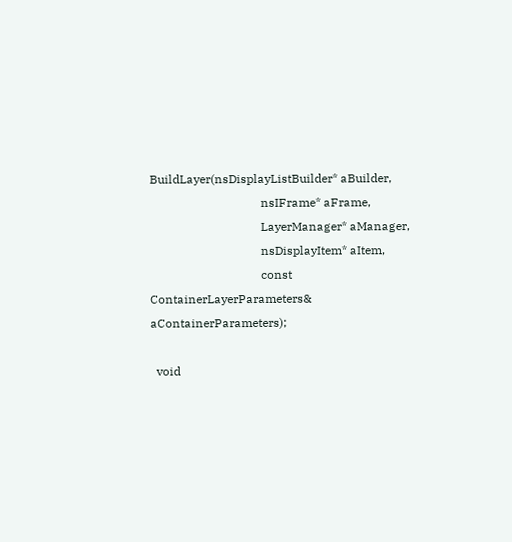BuildLayer(nsDisplayListBuilder* aBuilder,
                                     nsIFrame* aFrame,
                                     LayerManager* aManager,
                                     nsDisplayItem* aItem,
                                     const ContainerLayerParameters& aContainerParameters);

  void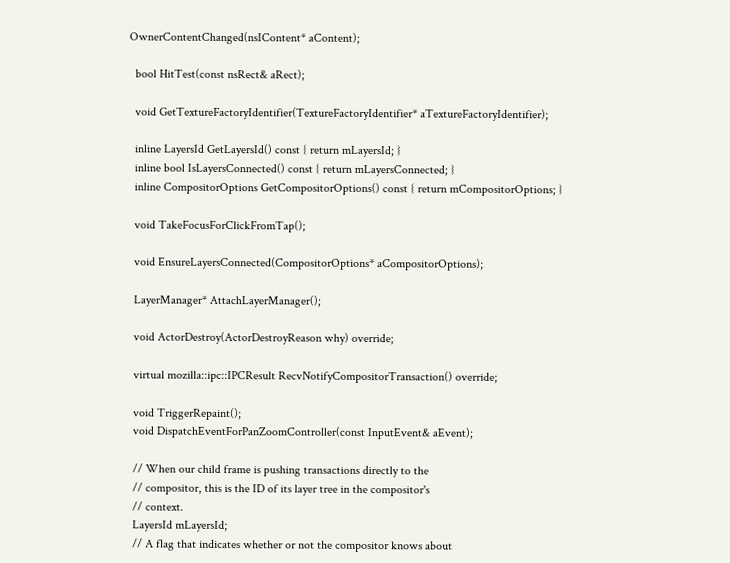OwnerContentChanged(nsIContent* aContent);

  bool HitTest(const nsRect& aRect);

  void GetTextureFactoryIdentifier(TextureFactoryIdentifier* aTextureFactoryIdentifier);

  inline LayersId GetLayersId() const { return mLayersId; }
  inline bool IsLayersConnected() const { return mLayersConnected; }
  inline CompositorOptions GetCompositorOptions() const { return mCompositorOptions; }

  void TakeFocusForClickFromTap();

  void EnsureLayersConnected(CompositorOptions* aCompositorOptions);

  LayerManager* AttachLayerManager();

  void ActorDestroy(ActorDestroyReason why) override;

  virtual mozilla::ipc::IPCResult RecvNotifyCompositorTransaction() override;

  void TriggerRepaint();
  void DispatchEventForPanZoomController(const InputEvent& aEvent);

  // When our child frame is pushing transactions directly to the
  // compositor, this is the ID of its layer tree in the compositor's
  // context.
  LayersId mLayersId;
  // A flag that indicates whether or not the compositor knows about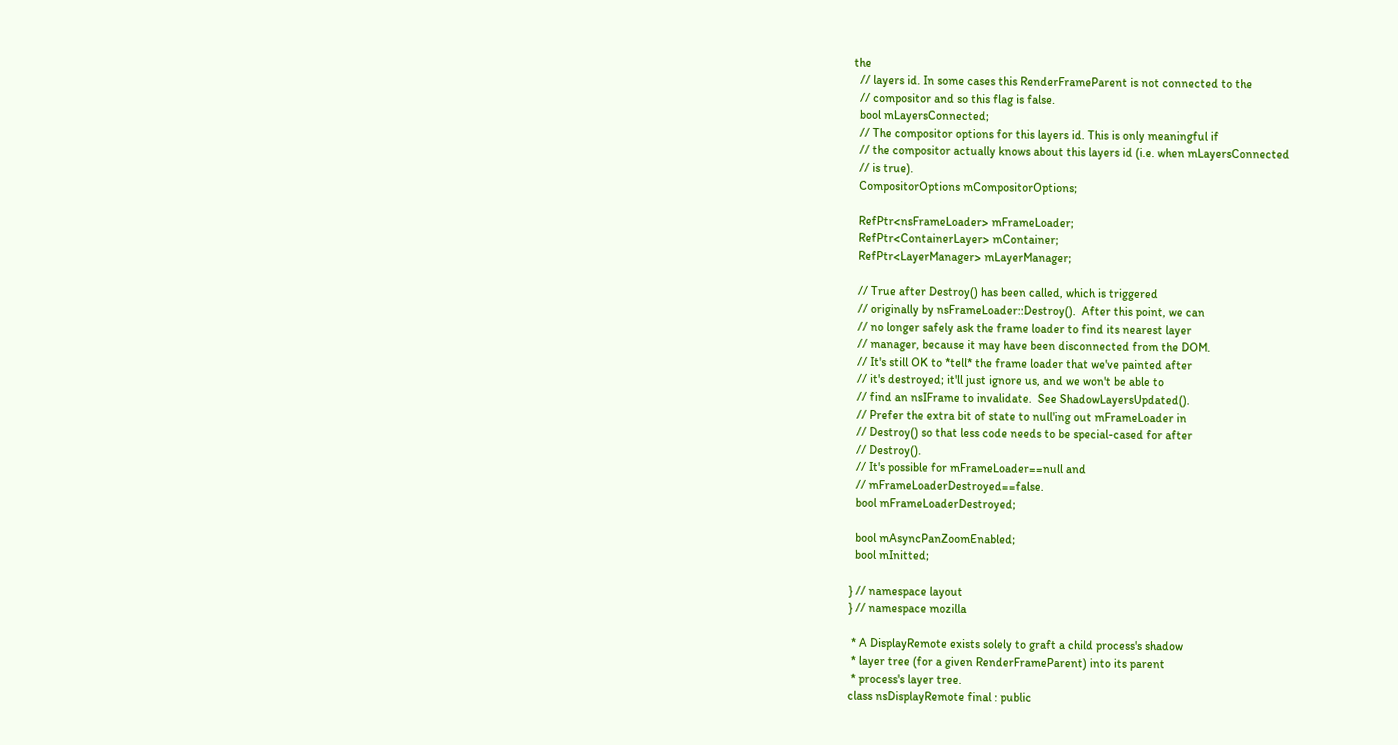the
  // layers id. In some cases this RenderFrameParent is not connected to the
  // compositor and so this flag is false.
  bool mLayersConnected;
  // The compositor options for this layers id. This is only meaningful if
  // the compositor actually knows about this layers id (i.e. when mLayersConnected
  // is true).
  CompositorOptions mCompositorOptions;

  RefPtr<nsFrameLoader> mFrameLoader;
  RefPtr<ContainerLayer> mContainer;
  RefPtr<LayerManager> mLayerManager;

  // True after Destroy() has been called, which is triggered
  // originally by nsFrameLoader::Destroy().  After this point, we can
  // no longer safely ask the frame loader to find its nearest layer
  // manager, because it may have been disconnected from the DOM.
  // It's still OK to *tell* the frame loader that we've painted after
  // it's destroyed; it'll just ignore us, and we won't be able to
  // find an nsIFrame to invalidate.  See ShadowLayersUpdated().
  // Prefer the extra bit of state to null'ing out mFrameLoader in
  // Destroy() so that less code needs to be special-cased for after
  // Destroy().
  // It's possible for mFrameLoader==null and
  // mFrameLoaderDestroyed==false.
  bool mFrameLoaderDestroyed;

  bool mAsyncPanZoomEnabled;
  bool mInitted;

} // namespace layout
} // namespace mozilla

 * A DisplayRemote exists solely to graft a child process's shadow
 * layer tree (for a given RenderFrameParent) into its parent
 * process's layer tree.
class nsDisplayRemote final : public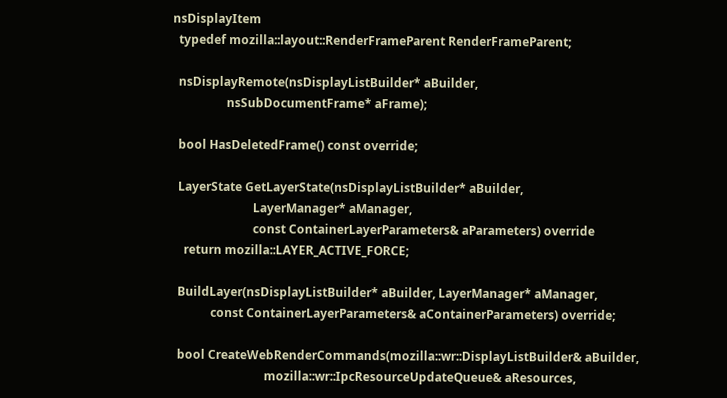nsDisplayItem
  typedef mozilla::layout::RenderFrameParent RenderFrameParent;

  nsDisplayRemote(nsDisplayListBuilder* aBuilder,
                  nsSubDocumentFrame* aFrame);

  bool HasDeletedFrame() const override;

  LayerState GetLayerState(nsDisplayListBuilder* aBuilder,
                           LayerManager* aManager,
                           const ContainerLayerParameters& aParameters) override
    return mozilla::LAYER_ACTIVE_FORCE;

  BuildLayer(nsDisplayListBuilder* aBuilder, LayerManager* aManager,
             const ContainerLayerParameters& aContainerParameters) override;

  bool CreateWebRenderCommands(mozilla::wr::DisplayListBuilder& aBuilder,
                               mozilla::wr::IpcResourceUpdateQueue& aResources,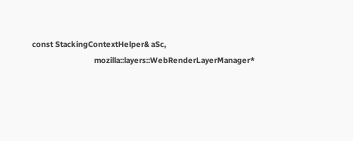const StackingContextHelper& aSc,
                               mozilla::layers::WebRenderLayerManager*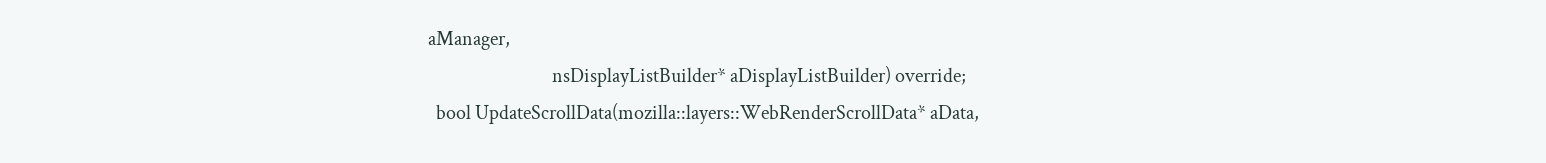aManager,
                               nsDisplayListBuilder* aDisplayListBuilder) override;
  bool UpdateScrollData(mozilla::layers::WebRenderScrollData* aData,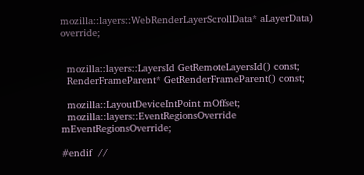mozilla::layers::WebRenderLayerScrollData* aLayerData) override;


  mozilla::layers::LayersId GetRemoteLayersId() const;
  RenderFrameParent* GetRenderFrameParent() const;

  mozilla::LayoutDeviceIntPoint mOffset;
  mozilla::layers::EventRegionsOverride mEventRegionsOverride;

#endif  //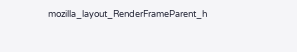mozilla_layout_RenderFrameParent_h